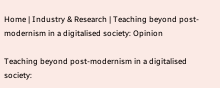Home | Industry & Research | Teaching beyond post-modernism in a digitalised society: Opinion

Teaching beyond post-modernism in a digitalised society: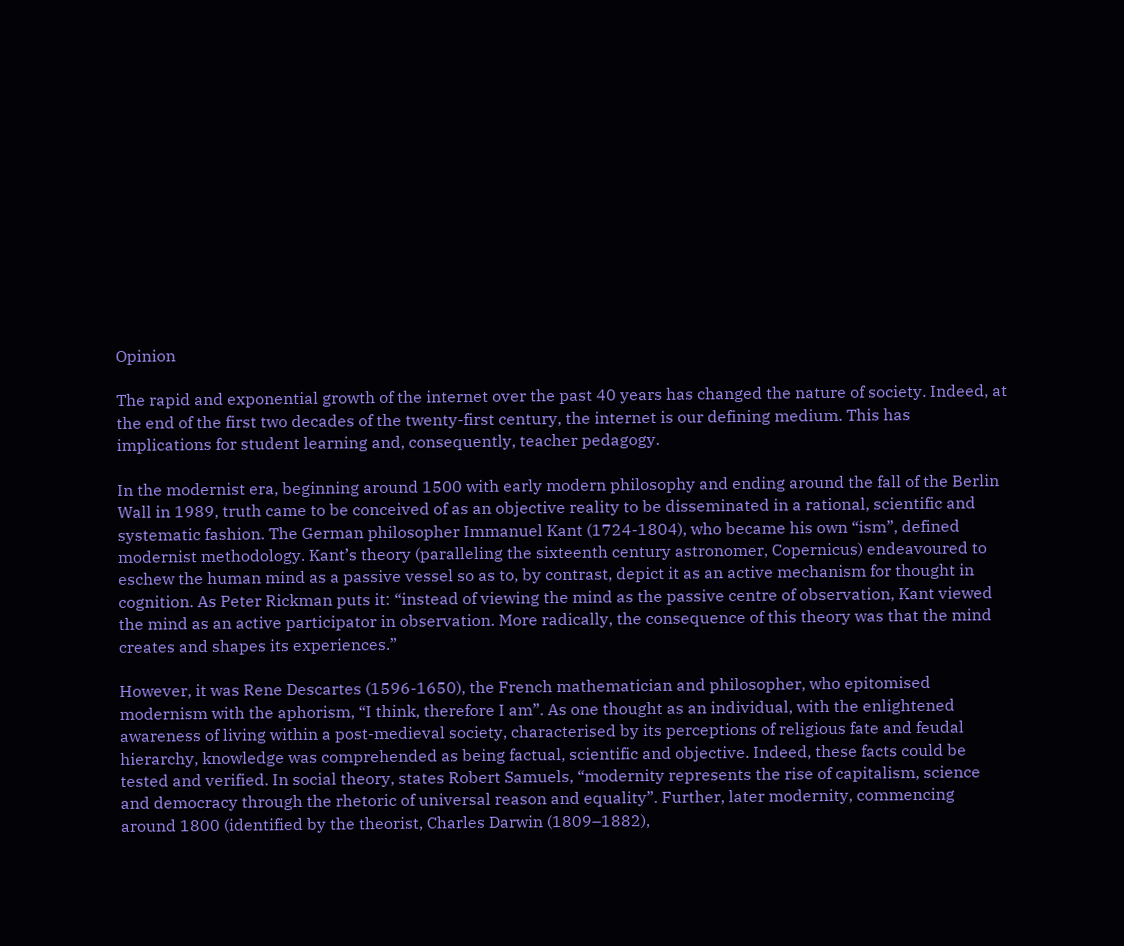Opinion

The rapid and exponential growth of the internet over the past 40 years has changed the nature of society. Indeed, at the end of the first two decades of the twenty-first century, the internet is our defining medium. This has implications for student learning and, consequently, teacher pedagogy.

In the modernist era, beginning around 1500 with early modern philosophy and ending around the fall of the Berlin Wall in 1989, truth came to be conceived of as an objective reality to be disseminated in a rational, scientific and systematic fashion. The German philosopher Immanuel Kant (1724-1804), who became his own “ism”, defined modernist methodology. Kant’s theory (paralleling the sixteenth century astronomer, Copernicus) endeavoured to eschew the human mind as a passive vessel so as to, by contrast, depict it as an active mechanism for thought in cognition. As Peter Rickman puts it: “instead of viewing the mind as the passive centre of observation, Kant viewed the mind as an active participator in observation. More radically, the consequence of this theory was that the mind creates and shapes its experiences.”

However, it was Rene Descartes (1596-1650), the French mathematician and philosopher, who epitomised modernism with the aphorism, “I think, therefore I am”. As one thought as an individual, with the enlightened awareness of living within a post-medieval society, characterised by its perceptions of religious fate and feudal hierarchy, knowledge was comprehended as being factual, scientific and objective. Indeed, these facts could be tested and verified. In social theory, states Robert Samuels, “modernity represents the rise of capitalism, science and democracy through the rhetoric of universal reason and equality”. Further, later modernity, commencing around 1800 (identified by the theorist, Charles Darwin (1809–1882),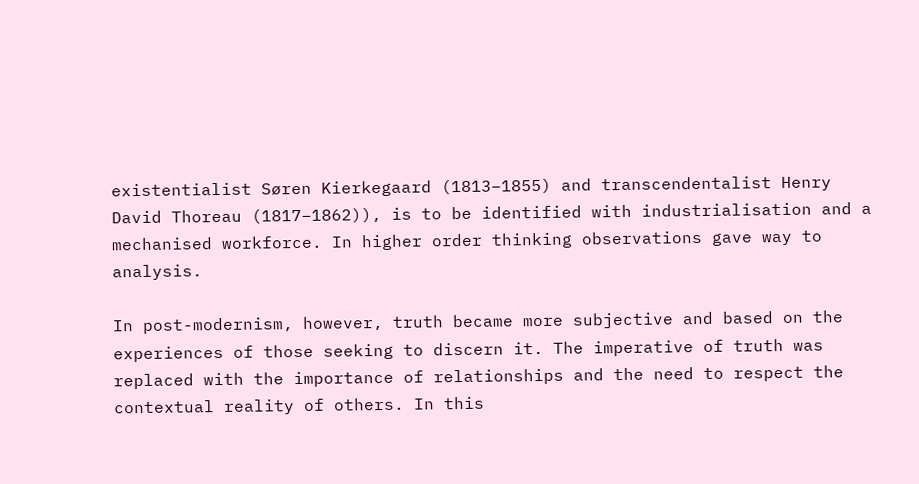existentialist Søren Kierkegaard (1813–1855) and transcendentalist Henry David Thoreau (1817–1862)), is to be identified with industrialisation and a mechanised workforce. In higher order thinking observations gave way to analysis.

In post-modernism, however, truth became more subjective and based on the experiences of those seeking to discern it. The imperative of truth was replaced with the importance of relationships and the need to respect the contextual reality of others. In this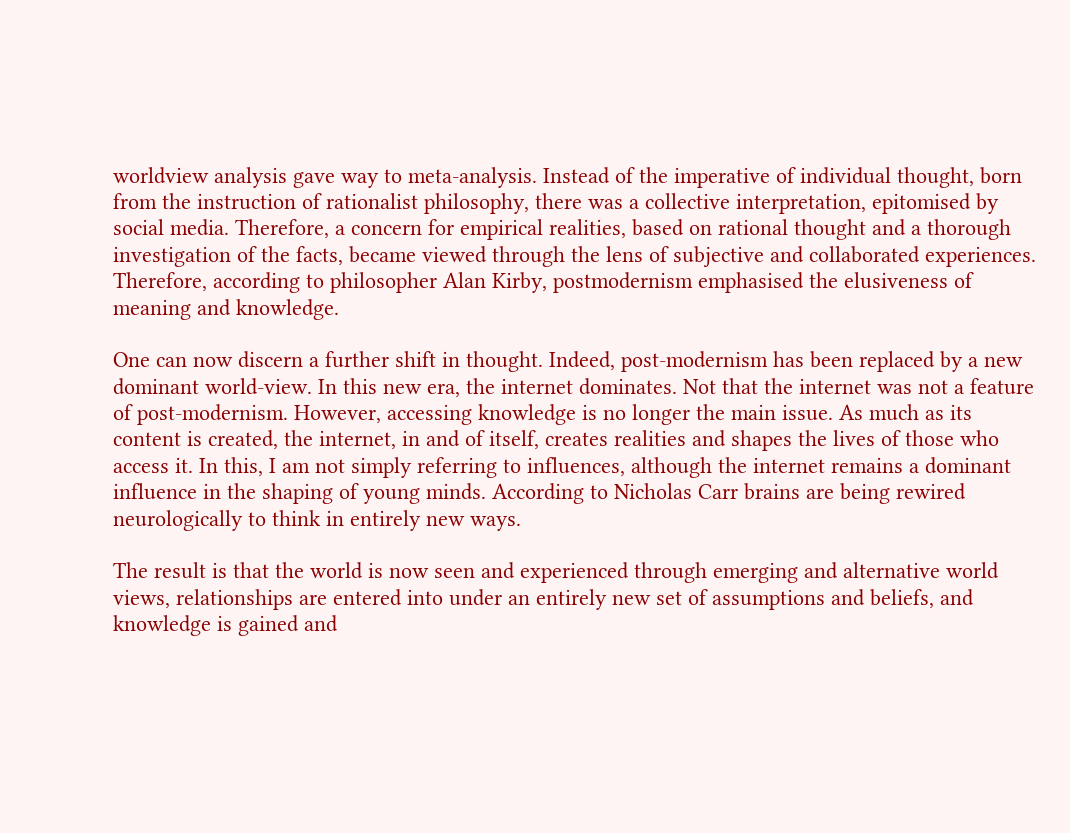worldview analysis gave way to meta-analysis. Instead of the imperative of individual thought, born from the instruction of rationalist philosophy, there was a collective interpretation, epitomised by social media. Therefore, a concern for empirical realities, based on rational thought and a thorough investigation of the facts, became viewed through the lens of subjective and collaborated experiences. Therefore, according to philosopher Alan Kirby, postmodernism emphasised the elusiveness of meaning and knowledge.

One can now discern a further shift in thought. Indeed, post-modernism has been replaced by a new dominant world-view. In this new era, the internet dominates. Not that the internet was not a feature of post-modernism. However, accessing knowledge is no longer the main issue. As much as its content is created, the internet, in and of itself, creates realities and shapes the lives of those who access it. In this, I am not simply referring to influences, although the internet remains a dominant influence in the shaping of young minds. According to Nicholas Carr brains are being rewired neurologically to think in entirely new ways.

The result is that the world is now seen and experienced through emerging and alternative world views, relationships are entered into under an entirely new set of assumptions and beliefs, and knowledge is gained and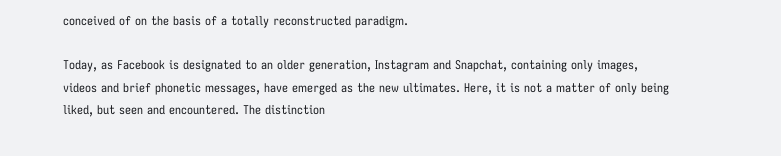conceived of on the basis of a totally reconstructed paradigm.

Today, as Facebook is designated to an older generation, Instagram and Snapchat, containing only images, videos and brief phonetic messages, have emerged as the new ultimates. Here, it is not a matter of only being liked, but seen and encountered. The distinction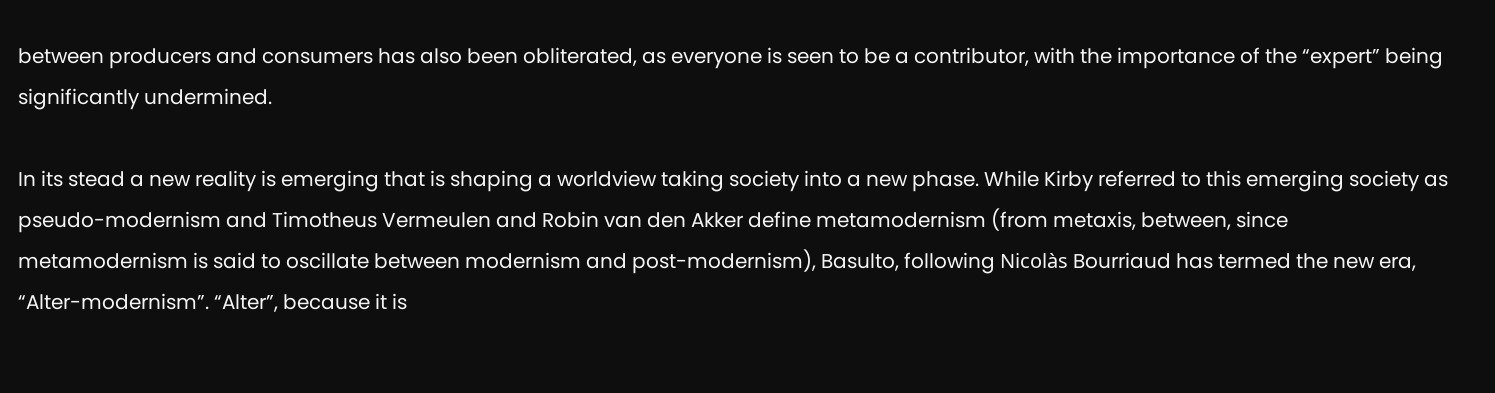between producers and consumers has also been obliterated, as everyone is seen to be a contributor, with the importance of the “expert” being significantly undermined.

In its stead a new reality is emerging that is shaping a worldview taking society into a new phase. While Kirby referred to this emerging society as pseudo-modernism and Timotheus Vermeulen and Robin van den Akker define metamodernism (from metaxis, between, since metamodernism is said to oscillate between modernism and post-modernism), Basulto, following Nicolàs Bourriaud has termed the new era, “Alter-modernism”. “Alter”, because it is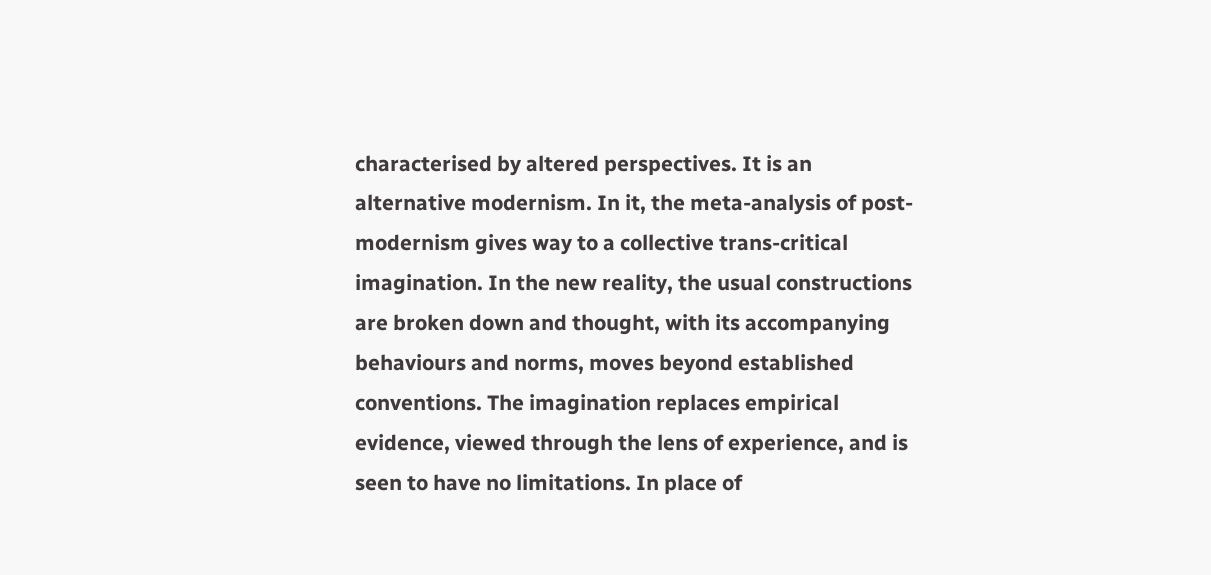characterised by altered perspectives. It is an alternative modernism. In it, the meta-analysis of post-modernism gives way to a collective trans-critical imagination. In the new reality, the usual constructions are broken down and thought, with its accompanying behaviours and norms, moves beyond established conventions. The imagination replaces empirical evidence, viewed through the lens of experience, and is seen to have no limitations. In place of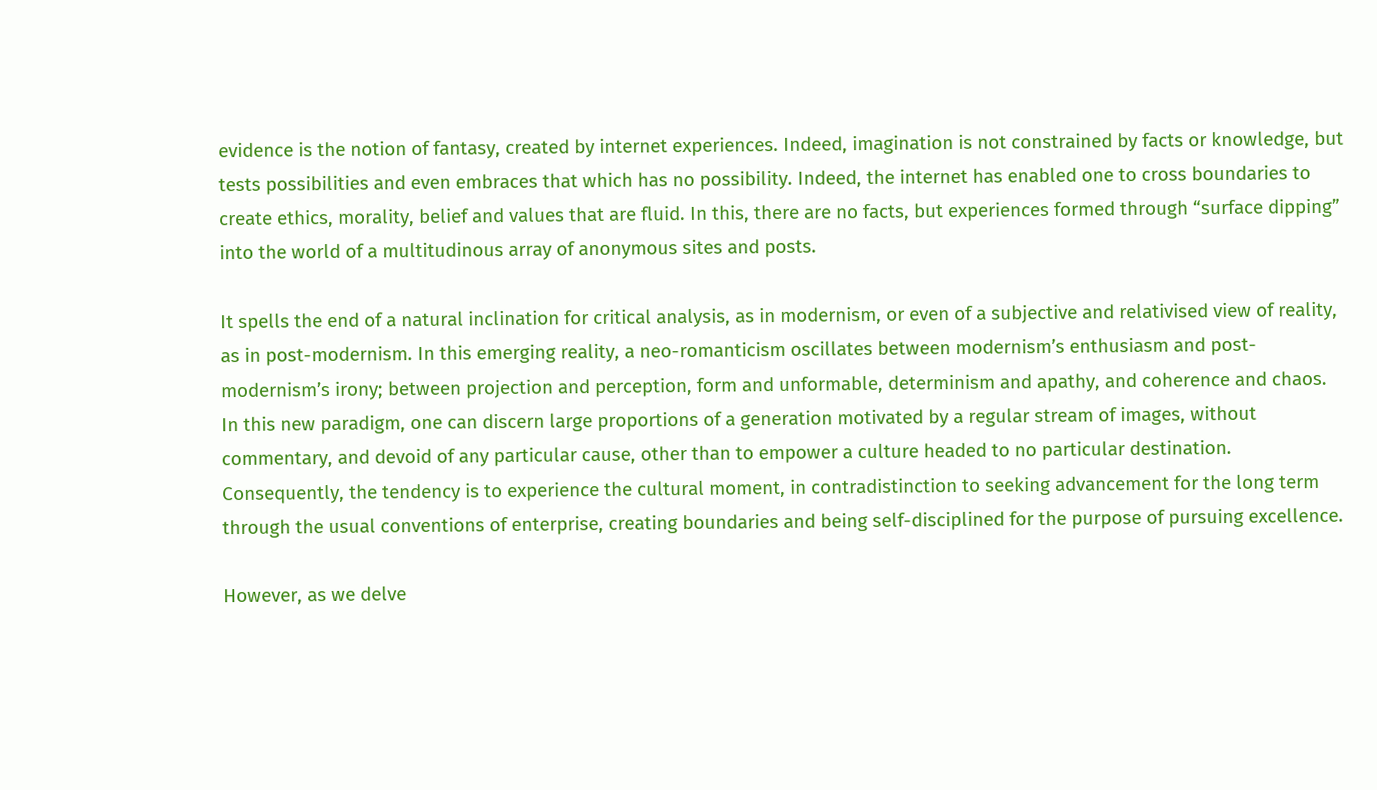evidence is the notion of fantasy, created by internet experiences. Indeed, imagination is not constrained by facts or knowledge, but tests possibilities and even embraces that which has no possibility. Indeed, the internet has enabled one to cross boundaries to create ethics, morality, belief and values that are fluid. In this, there are no facts, but experiences formed through “surface dipping” into the world of a multitudinous array of anonymous sites and posts.

It spells the end of a natural inclination for critical analysis, as in modernism, or even of a subjective and relativised view of reality, as in post-modernism. In this emerging reality, a neo-romanticism oscillates between modernism’s enthusiasm and post-modernism’s irony; between projection and perception, form and unformable, determinism and apathy, and coherence and chaos. In this new paradigm, one can discern large proportions of a generation motivated by a regular stream of images, without commentary, and devoid of any particular cause, other than to empower a culture headed to no particular destination. Consequently, the tendency is to experience the cultural moment, in contradistinction to seeking advancement for the long term through the usual conventions of enterprise, creating boundaries and being self-disciplined for the purpose of pursuing excellence.

However, as we delve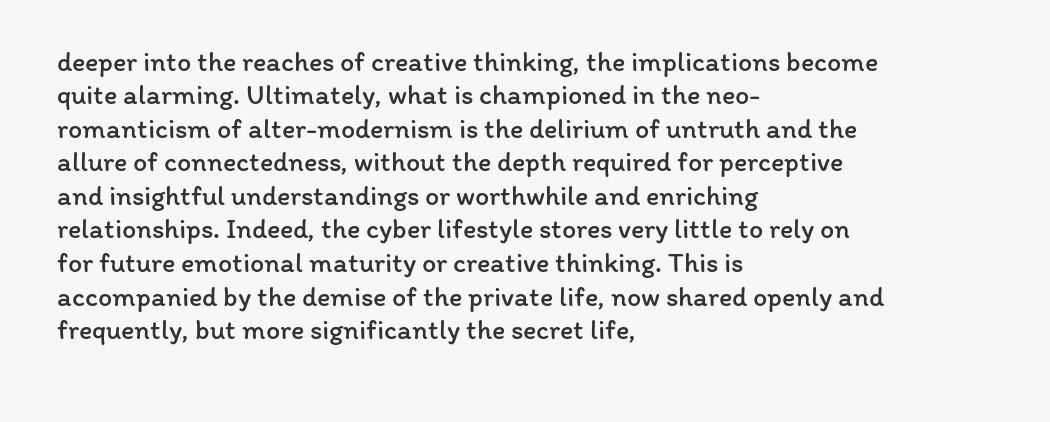deeper into the reaches of creative thinking, the implications become quite alarming. Ultimately, what is championed in the neo-romanticism of alter-modernism is the delirium of untruth and the allure of connectedness, without the depth required for perceptive and insightful understandings or worthwhile and enriching relationships. Indeed, the cyber lifestyle stores very little to rely on for future emotional maturity or creative thinking. This is accompanied by the demise of the private life, now shared openly and frequently, but more significantly the secret life,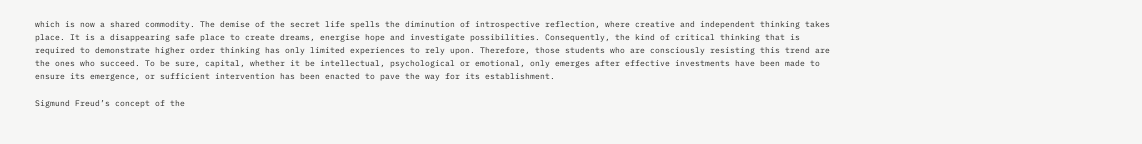which is now a shared commodity. The demise of the secret life spells the diminution of introspective reflection, where creative and independent thinking takes place. It is a disappearing safe place to create dreams, energise hope and investigate possibilities. Consequently, the kind of critical thinking that is required to demonstrate higher order thinking has only limited experiences to rely upon. Therefore, those students who are consciously resisting this trend are the ones who succeed. To be sure, capital, whether it be intellectual, psychological or emotional, only emerges after effective investments have been made to ensure its emergence, or sufficient intervention has been enacted to pave the way for its establishment.

Sigmund Freud’s concept of the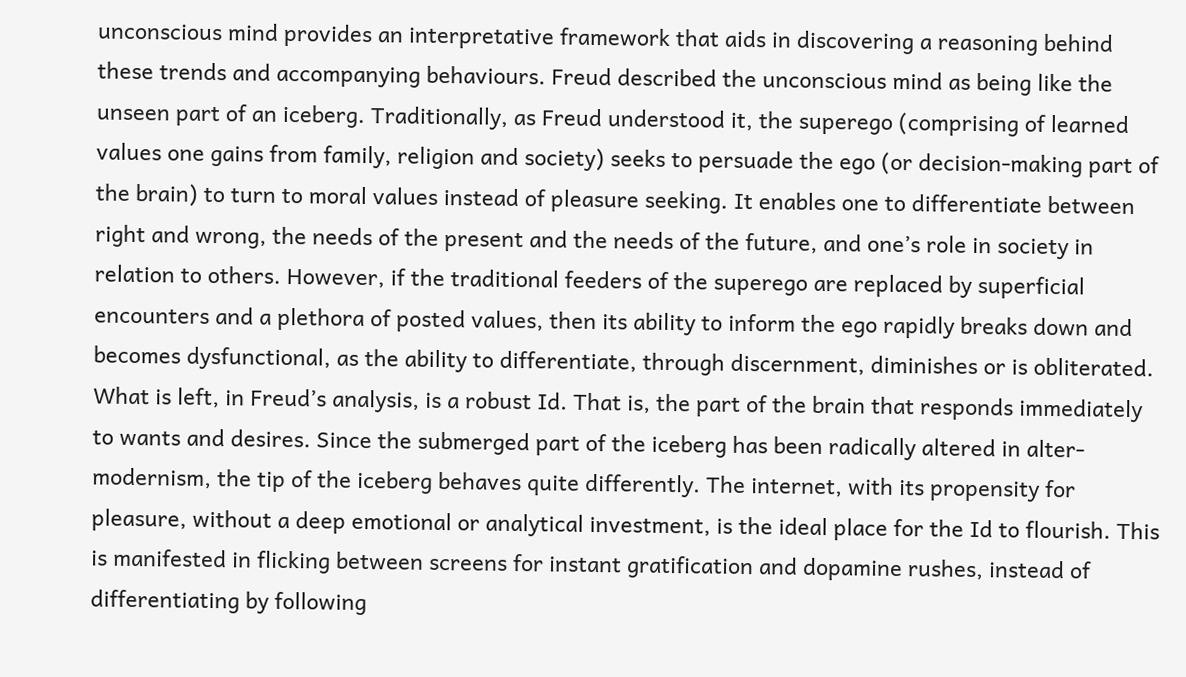unconscious mind provides an interpretative framework that aids in discovering a reasoning behind these trends and accompanying behaviours. Freud described the unconscious mind as being like the unseen part of an iceberg. Traditionally, as Freud understood it, the superego (comprising of learned values one gains from family, religion and society) seeks to persuade the ego (or decision-making part of the brain) to turn to moral values instead of pleasure seeking. It enables one to differentiate between right and wrong, the needs of the present and the needs of the future, and one’s role in society in relation to others. However, if the traditional feeders of the superego are replaced by superficial encounters and a plethora of posted values, then its ability to inform the ego rapidly breaks down and becomes dysfunctional, as the ability to differentiate, through discernment, diminishes or is obliterated. What is left, in Freud’s analysis, is a robust Id. That is, the part of the brain that responds immediately to wants and desires. Since the submerged part of the iceberg has been radically altered in alter-modernism, the tip of the iceberg behaves quite differently. The internet, with its propensity for pleasure, without a deep emotional or analytical investment, is the ideal place for the Id to flourish. This is manifested in flicking between screens for instant gratification and dopamine rushes, instead of differentiating by following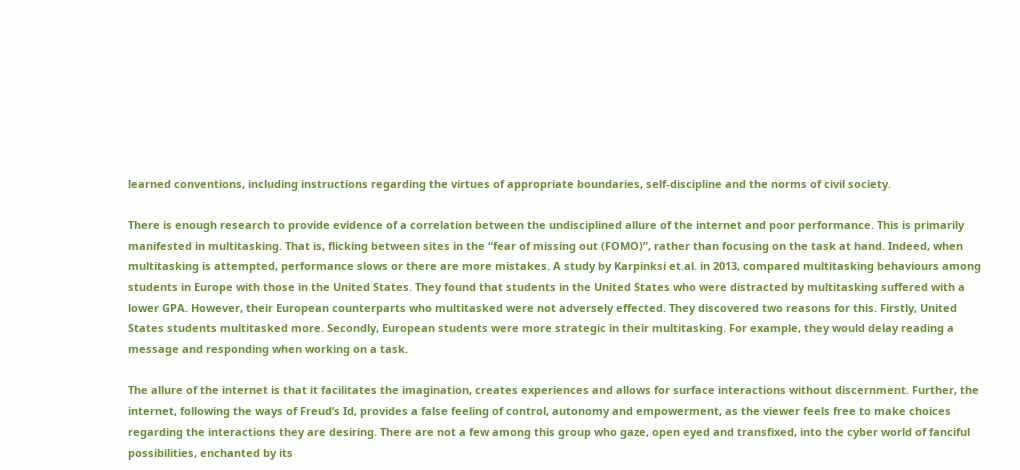learned conventions, including instructions regarding the virtues of appropriate boundaries, self-discipline and the norms of civil society.

There is enough research to provide evidence of a correlation between the undisciplined allure of the internet and poor performance. This is primarily manifested in multitasking. That is, flicking between sites in the “fear of missing out (FOMO)”, rather than focusing on the task at hand. Indeed, when multitasking is attempted, performance slows or there are more mistakes. A study by Karpinksi et.al. in 2013, compared multitasking behaviours among students in Europe with those in the United States. They found that students in the United States who were distracted by multitasking suffered with a lower GPA. However, their European counterparts who multitasked were not adversely effected. They discovered two reasons for this. Firstly, United States students multitasked more. Secondly, European students were more strategic in their multitasking. For example, they would delay reading a message and responding when working on a task.

The allure of the internet is that it facilitates the imagination, creates experiences and allows for surface interactions without discernment. Further, the internet, following the ways of Freud’s Id, provides a false feeling of control, autonomy and empowerment, as the viewer feels free to make choices regarding the interactions they are desiring. There are not a few among this group who gaze, open eyed and transfixed, into the cyber world of fanciful possibilities, enchanted by its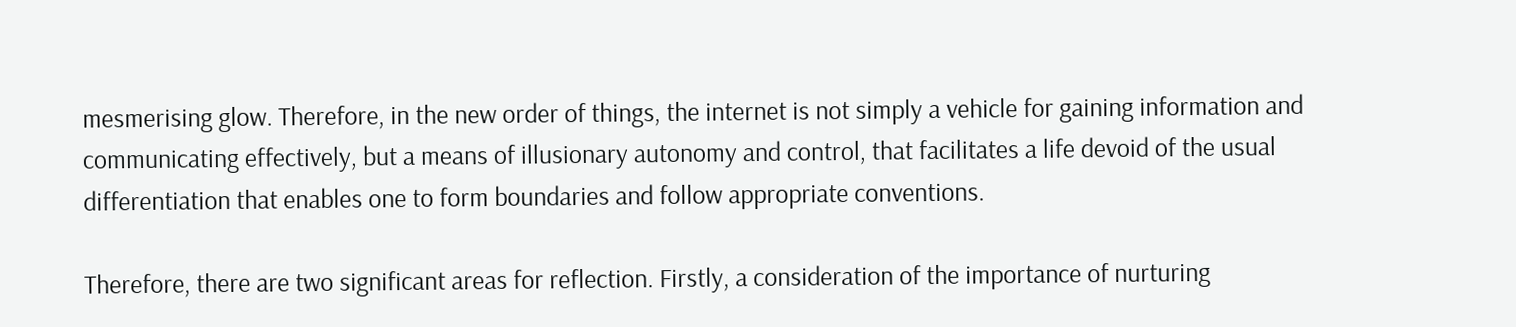mesmerising glow. Therefore, in the new order of things, the internet is not simply a vehicle for gaining information and communicating effectively, but a means of illusionary autonomy and control, that facilitates a life devoid of the usual differentiation that enables one to form boundaries and follow appropriate conventions.

Therefore, there are two significant areas for reflection. Firstly, a consideration of the importance of nurturing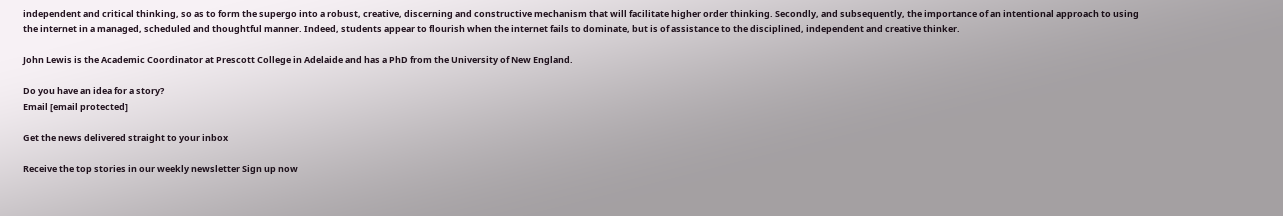independent and critical thinking, so as to form the supergo into a robust, creative, discerning and constructive mechanism that will facilitate higher order thinking. Secondly, and subsequently, the importance of an intentional approach to using the internet in a managed, scheduled and thoughtful manner. Indeed, students appear to flourish when the internet fails to dominate, but is of assistance to the disciplined, independent and creative thinker.

John Lewis is the Academic Coordinator at Prescott College in Adelaide and has a PhD from the University of New England.

Do you have an idea for a story?
Email [email protected]

Get the news delivered straight to your inbox

Receive the top stories in our weekly newsletter Sign up now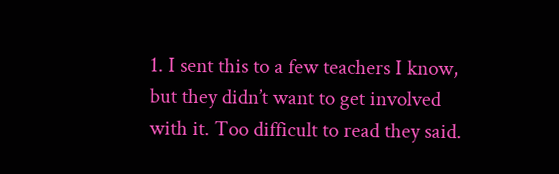1. I sent this to a few teachers I know, but they didn’t want to get involved with it. Too difficult to read they said.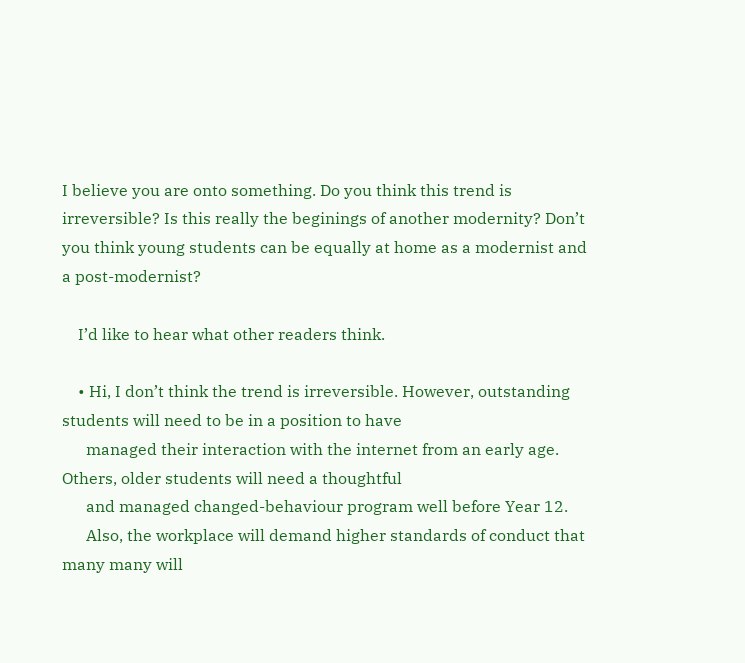I believe you are onto something. Do you think this trend is irreversible? Is this really the beginings of another modernity? Don’t you think young students can be equally at home as a modernist and a post-modernist?

    I’d like to hear what other readers think.

    • Hi, I don’t think the trend is irreversible. However, outstanding students will need to be in a position to have
      managed their interaction with the internet from an early age. Others, older students will need a thoughtful
      and managed changed-behaviour program well before Year 12.
      Also, the workplace will demand higher standards of conduct that many many will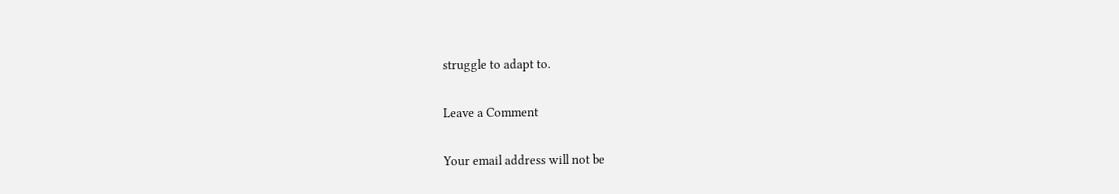struggle to adapt to.

Leave a Comment

Your email address will not be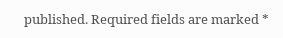published. Required fields are marked *